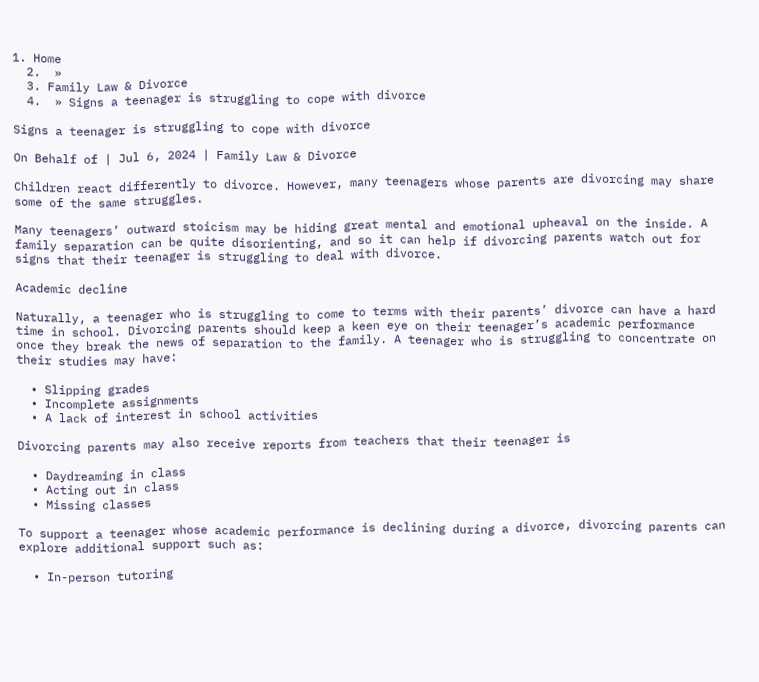1. Home
  2.  »
  3. Family Law & Divorce
  4.  » Signs a teenager is struggling to cope with divorce

Signs a teenager is struggling to cope with divorce

On Behalf of | Jul 6, 2024 | Family Law & Divorce

Children react differently to divorce. However, many teenagers whose parents are divorcing may share some of the same struggles.

Many teenagers’ outward stoicism may be hiding great mental and emotional upheaval on the inside. A family separation can be quite disorienting, and so it can help if divorcing parents watch out for signs that their teenager is struggling to deal with divorce.

Academic decline

Naturally, a teenager who is struggling to come to terms with their parents’ divorce can have a hard time in school. Divorcing parents should keep a keen eye on their teenager’s academic performance once they break the news of separation to the family. A teenager who is struggling to concentrate on their studies may have:

  • Slipping grades
  • Incomplete assignments
  • A lack of interest in school activities

Divorcing parents may also receive reports from teachers that their teenager is

  • Daydreaming in class
  • Acting out in class
  • Missing classes

To support a teenager whose academic performance is declining during a divorce, divorcing parents can explore additional support such as:

  • In-person tutoring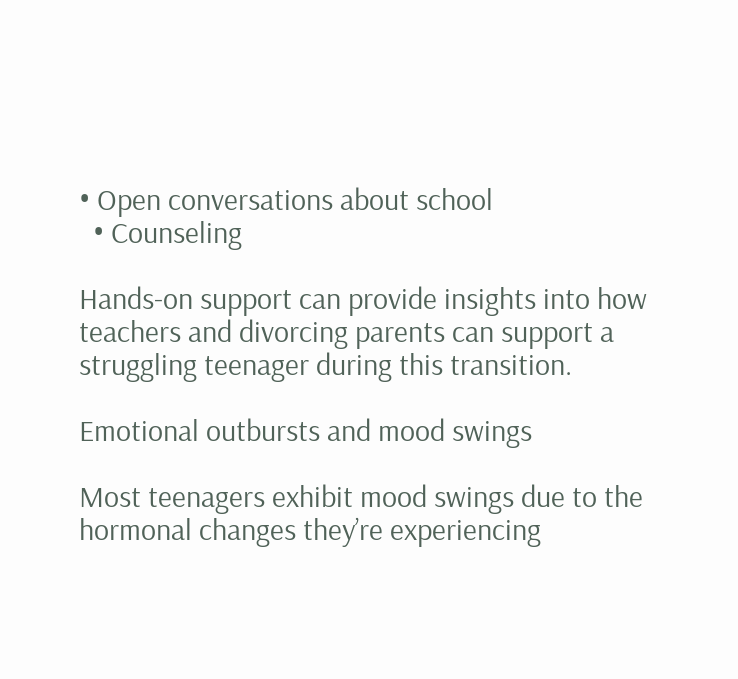• Open conversations about school
  • Counseling

Hands-on support can provide insights into how teachers and divorcing parents can support a struggling teenager during this transition.

Emotional outbursts and mood swings

Most teenagers exhibit mood swings due to the hormonal changes they’re experiencing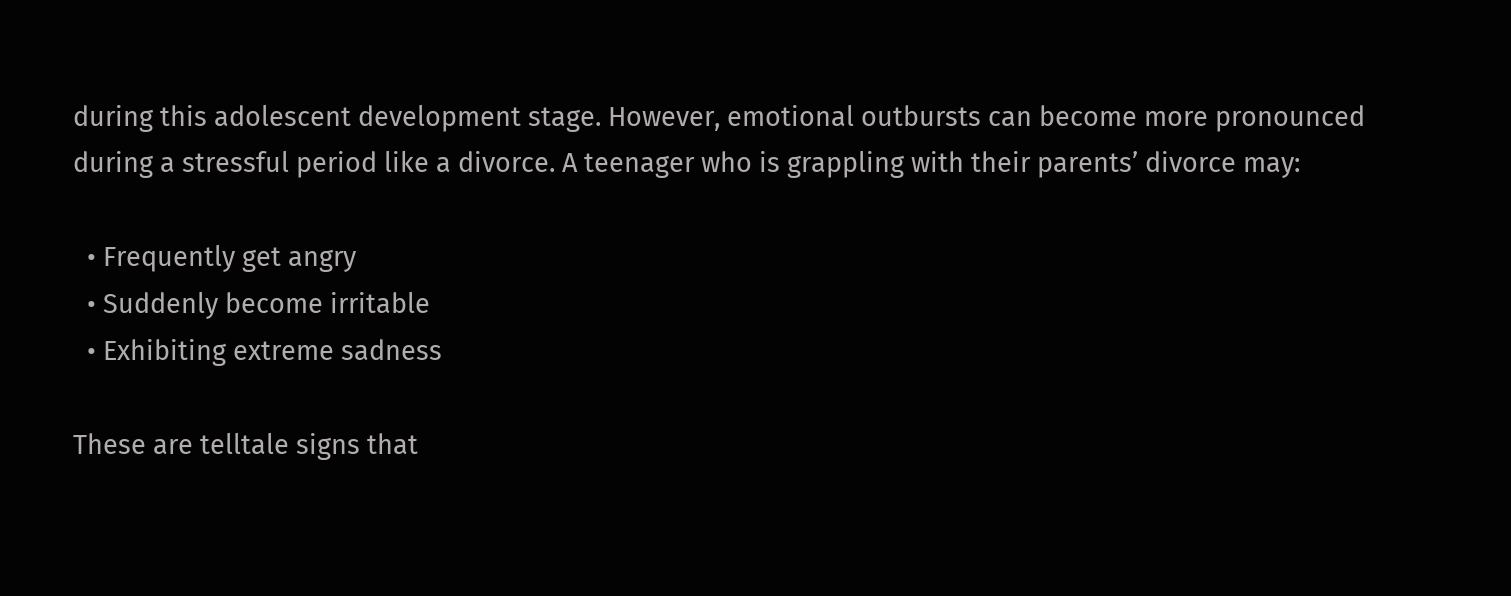during this adolescent development stage. However, emotional outbursts can become more pronounced during a stressful period like a divorce. A teenager who is grappling with their parents’ divorce may:

  • Frequently get angry
  • Suddenly become irritable
  • Exhibiting extreme sadness

These are telltale signs that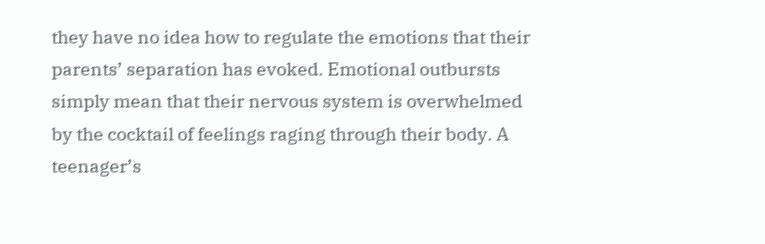they have no idea how to regulate the emotions that their parents’ separation has evoked. Emotional outbursts simply mean that their nervous system is overwhelmed by the cocktail of feelings raging through their body. A teenager’s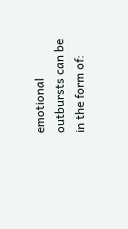emotional outbursts can be in the form of: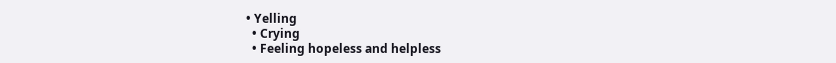• Yelling
  • Crying
  • Feeling hopeless and helpless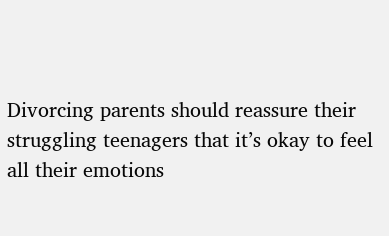Divorcing parents should reassure their struggling teenagers that it’s okay to feel all their emotions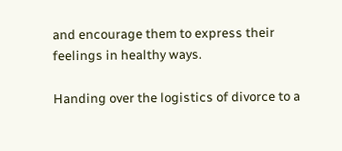and encourage them to express their feelings in healthy ways.

Handing over the logistics of divorce to a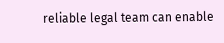reliable legal team can enable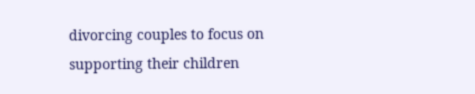divorcing couples to focus on supporting their children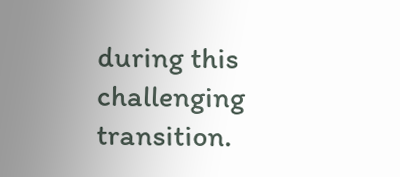during this challenging transition.